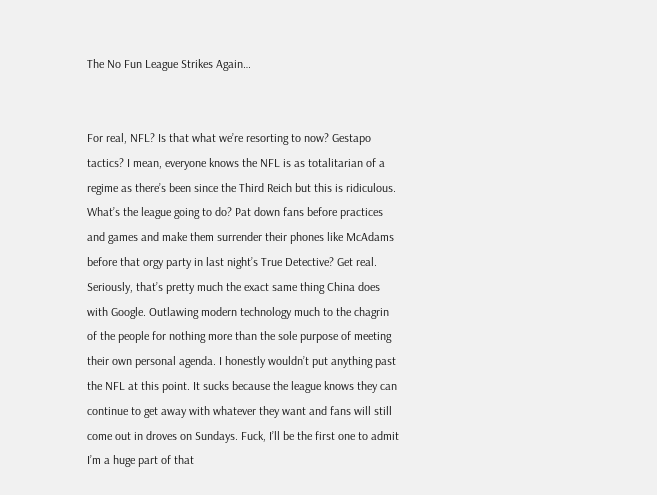The No Fun League Strikes Again…


For real, NFL? Is that what we’re resorting to now? Gestapo tactics? I mean, everyone knows the NFL is as totalitarian of a regime as there’s been since the Third Reich but this is ridiculous. What’s the league going to do? Pat down fans before practices and games and make them surrender their phones like McAdams before that orgy party in last night’s True Detective? Get real. Seriously, that’s pretty much the exact same thing China does with Google. Outlawing modern technology much to the chagrin of the people for nothing more than the sole purpose of meeting their own personal agenda. I honestly wouldn’t put anything past the NFL at this point. It sucks because the league knows they can continue to get away with whatever they want and fans will still come out in droves on Sundays. Fuck, I’ll be the first one to admit I’m a huge part of that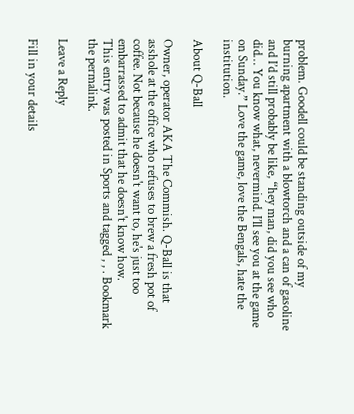problem. Goodell could be standing outside of my burning apartment with a blowtorch and a can of gasoline and I’d still probably be like, “hey man, did you see who did… You know what, nevermind. I’ll see you at the game on Sunday.” Love the game, love the Bengals, hate the institution.

About Q-Ball

Owner, operator AKA The Commish. Q-Ball is that asshole at the office who refuses to brew a fresh pot of coffee. Not because he doesn't want to, he's just too embarrassed to admit that he doesn't know how.
This entry was posted in Sports and tagged , , . Bookmark the permalink.

Leave a Reply

Fill in your details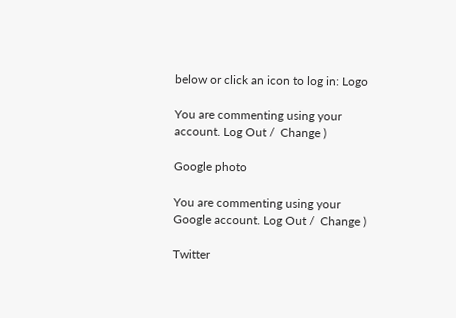below or click an icon to log in: Logo

You are commenting using your account. Log Out /  Change )

Google photo

You are commenting using your Google account. Log Out /  Change )

Twitter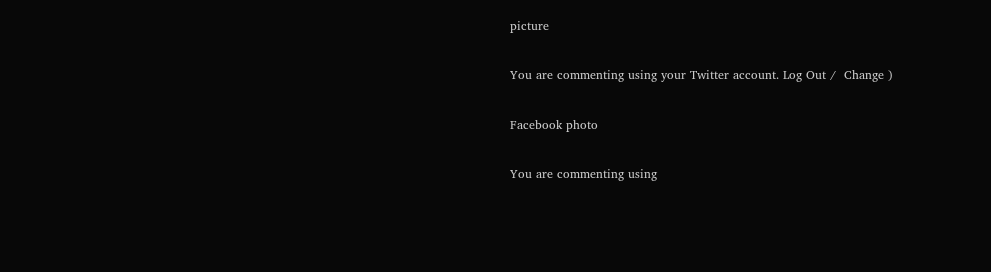picture

You are commenting using your Twitter account. Log Out /  Change )

Facebook photo

You are commenting using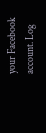your Facebook account. Log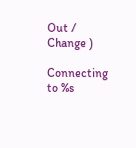Out /  Change )

Connecting to %s